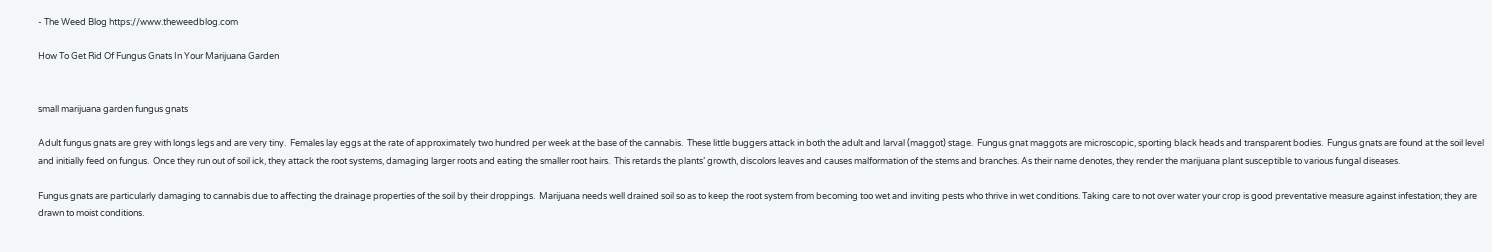- The Weed Blog https://www.theweedblog.com

How To Get Rid Of Fungus Gnats In Your Marijuana Garden


small marijuana garden fungus gnats

Adult fungus gnats are grey with longs legs and are very tiny.  Females lay eggs at the rate of approximately two hundred per week at the base of the cannabis.  These little buggers attack in both the adult and larval (maggot) stage.  Fungus gnat maggots are microscopic, sporting black heads and transparent bodies.  Fungus gnats are found at the soil level and initially feed on fungus.  Once they run out of soil ick, they attack the root systems, damaging larger roots and eating the smaller root hairs.  This retards the plants’ growth, discolors leaves and causes malformation of the stems and branches. As their name denotes, they render the marijuana plant susceptible to various fungal diseases.

Fungus gnats are particularly damaging to cannabis due to affecting the drainage properties of the soil by their droppings.  Marijuana needs well drained soil so as to keep the root system from becoming too wet and inviting pests who thrive in wet conditions. Taking care to not over water your crop is good preventative measure against infestation; they are drawn to moist conditions.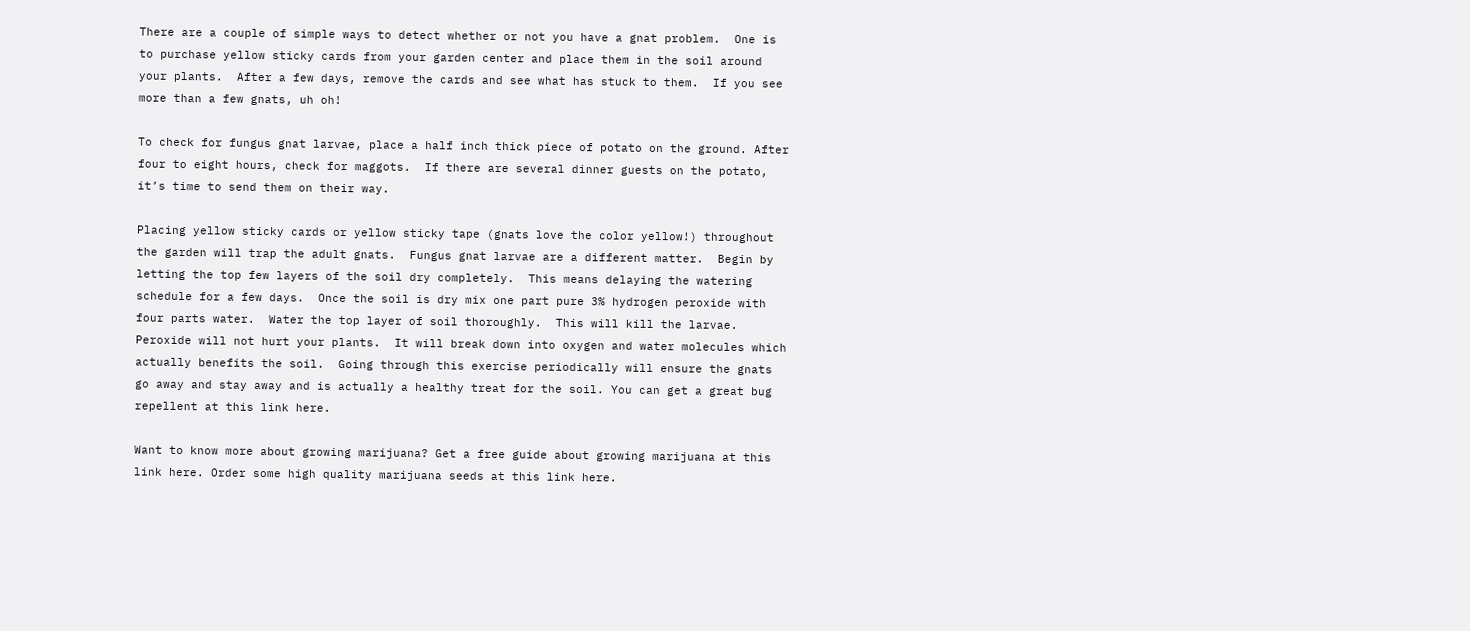There are a couple of simple ways to detect whether or not you have a gnat problem.  One is to purchase yellow sticky cards from your garden center and place them in the soil around your plants.  After a few days, remove the cards and see what has stuck to them.  If you see more than a few gnats, uh oh!

To check for fungus gnat larvae, place a half inch thick piece of potato on the ground. After four to eight hours, check for maggots.  If there are several dinner guests on the potato, it’s time to send them on their way.

Placing yellow sticky cards or yellow sticky tape (gnats love the color yellow!) throughout the garden will trap the adult gnats.  Fungus gnat larvae are a different matter.  Begin by letting the top few layers of the soil dry completely.  This means delaying the watering schedule for a few days.  Once the soil is dry mix one part pure 3% hydrogen peroxide with four parts water.  Water the top layer of soil thoroughly.  This will kill the larvae.  Peroxide will not hurt your plants.  It will break down into oxygen and water molecules which actually benefits the soil.  Going through this exercise periodically will ensure the gnats go away and stay away and is actually a healthy treat for the soil. You can get a great bug repellent at this link here.

Want to know more about growing marijuana? Get a free guide about growing marijuana at this link here. Order some high quality marijuana seeds at this link here.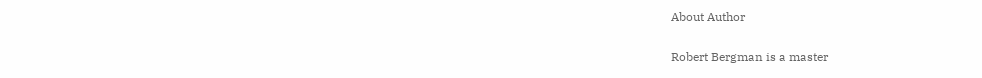About Author

Robert Bergman is a master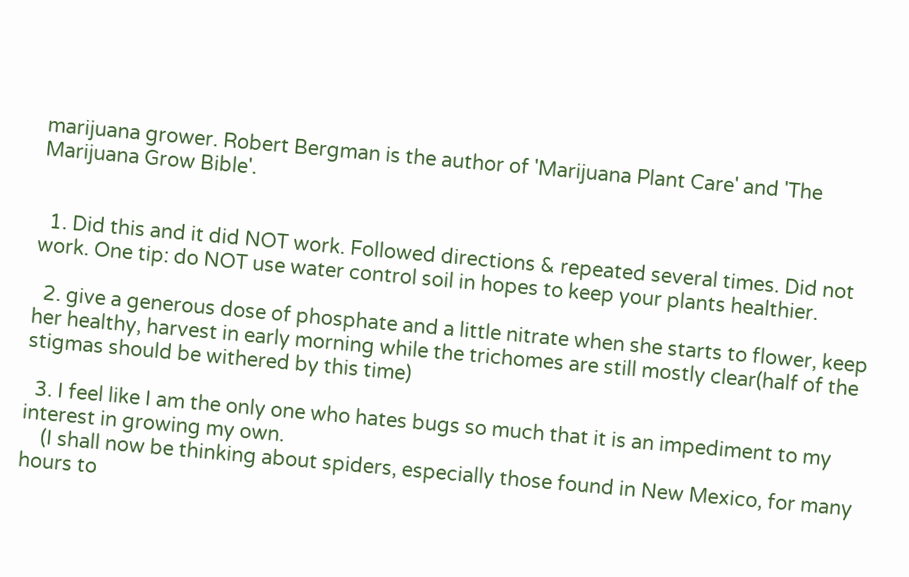marijuana grower. Robert Bergman is the author of 'Marijuana Plant Care' and 'The Marijuana Grow Bible'.


  1. Did this and it did NOT work. Followed directions & repeated several times. Did not work. One tip: do NOT use water control soil in hopes to keep your plants healthier.

  2. give a generous dose of phosphate and a little nitrate when she starts to flower, keep her healthy, harvest in early morning while the trichomes are still mostly clear(half of the stigmas should be withered by this time)

  3. I feel like I am the only one who hates bugs so much that it is an impediment to my interest in growing my own.
    (I shall now be thinking about spiders, especially those found in New Mexico, for many hours to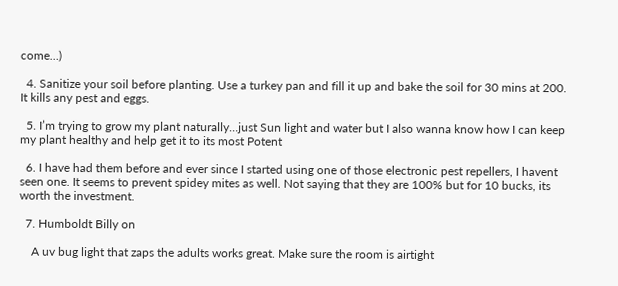come…)

  4. Sanitize your soil before planting. Use a turkey pan and fill it up and bake the soil for 30 mins at 200. It kills any pest and eggs.

  5. I’m trying to grow my plant naturally…just Sun light and water but I also wanna know how I can keep my plant healthy and help get it to its most Potent

  6. I have had them before and ever since I started using one of those electronic pest repellers, I havent seen one. It seems to prevent spidey mites as well. Not saying that they are 100% but for 10 bucks, its worth the investment.

  7. Humboldt Billy on

    A uv bug light that zaps the adults works great. Make sure the room is airtight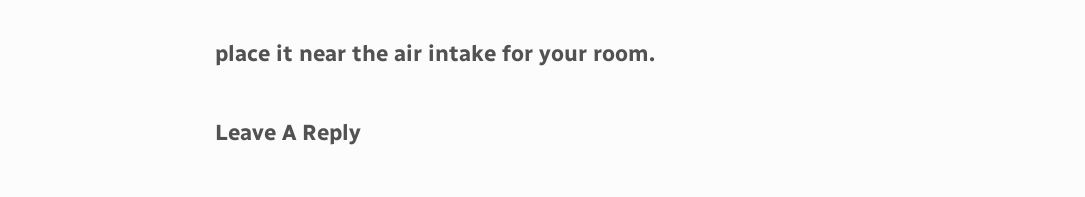place it near the air intake for your room.

Leave A Reply